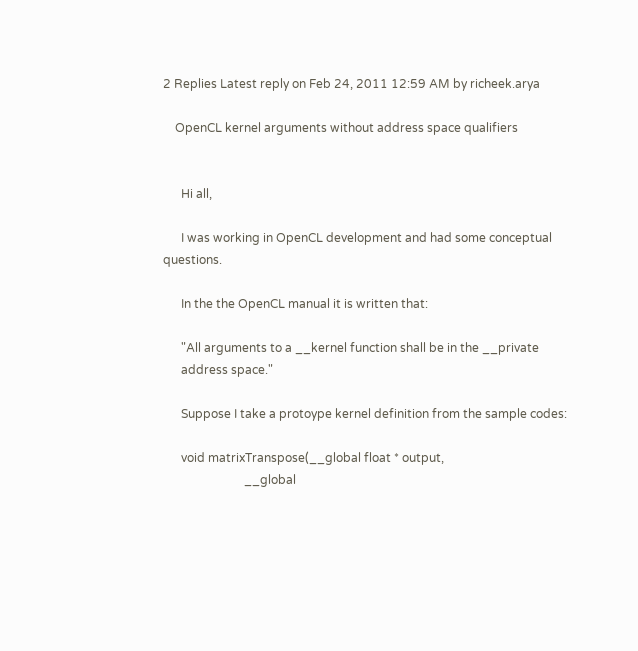2 Replies Latest reply on Feb 24, 2011 12:59 AM by richeek.arya

    OpenCL kernel arguments without address space qualifiers


      Hi all,

      I was working in OpenCL development and had some conceptual questions.

      In the the OpenCL manual it is written that:

      "All arguments to a __kernel function shall be in the __private
      address space."

      Suppose I take a protoype kernel definition from the sample codes:

      void matrixTranspose(__global float * output,
                           __global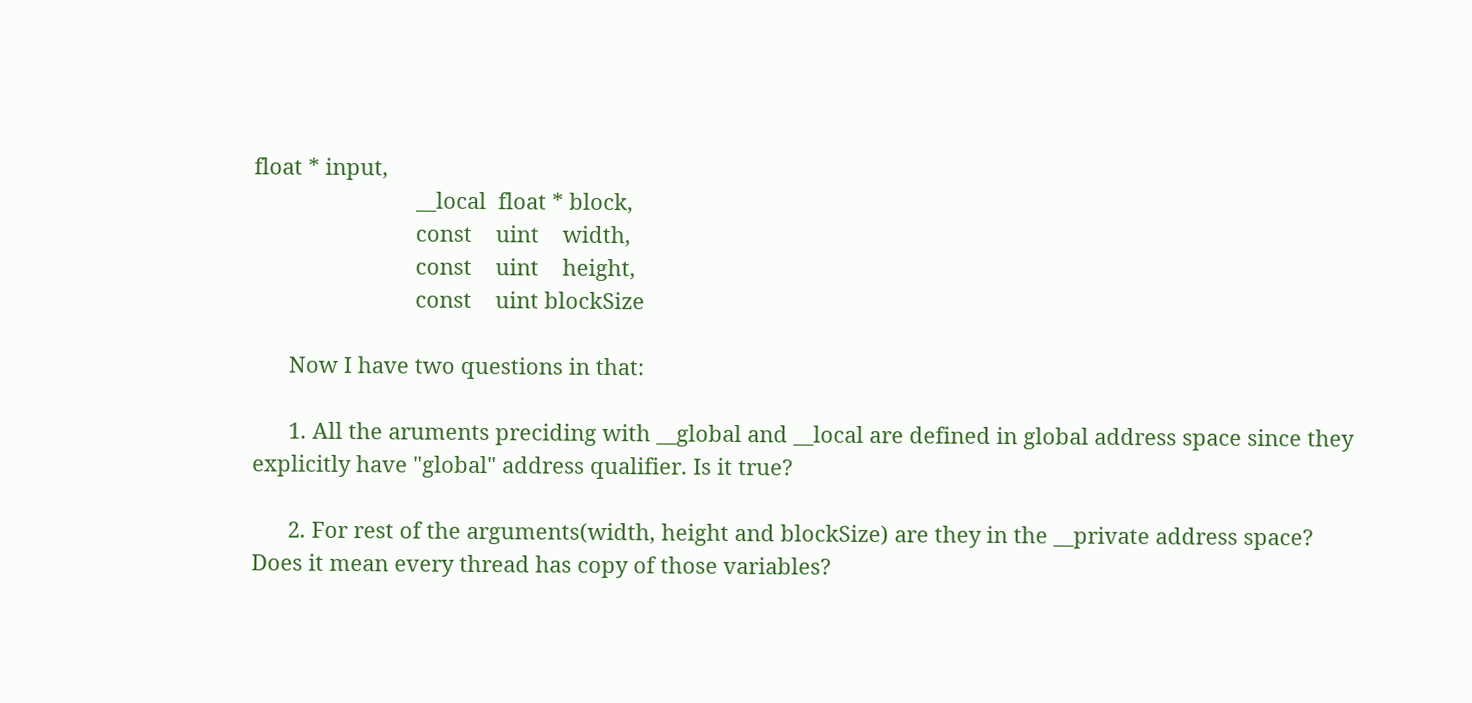float * input,
                           __local  float * block,
                           const    uint    width,
                           const    uint    height,
                           const    uint blockSize

      Now I have two questions in that:

      1. All the aruments preciding with __global and __local are defined in global address space since they explicitly have "global" address qualifier. Is it true?

      2. For rest of the arguments(width, height and blockSize) are they in the __private address space?  Does it mean every thread has copy of those variables?